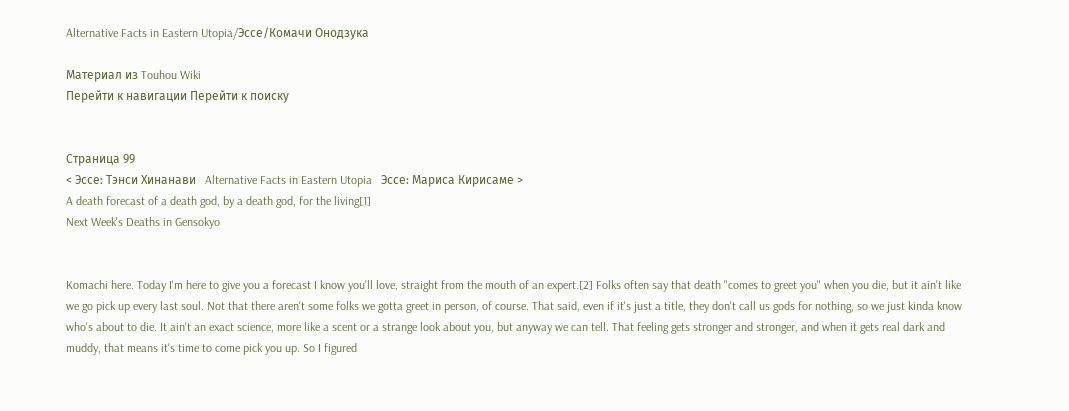Alternative Facts in Eastern Utopia/Эссе/Комачи Онодзука

Материал из Touhou Wiki
Перейти к навигации Перейти к поиску


Страница 99
< Эссе: Тэнси Хинанави   Alternative Facts in Eastern Utopia   Эссе: Мариса Кирисаме >
A death forecast of a death god, by a death god, for the living[1]
Next Week's Deaths in Gensokyo


Komachi here. Today I'm here to give you a forecast I know you'll love, straight from the mouth of an expert.[2] Folks often say that death "comes to greet you" when you die, but it ain't like we go pick up every last soul. Not that there aren't some folks we gotta greet in person, of course. That said, even if it's just a title, they don't call us gods for nothing, so we just kinda know who's about to die. It ain't an exact science, more like a scent or a strange look about you, but anyway we can tell. That feeling gets stronger and stronger, and when it gets real dark and muddy, that means it's time to come pick you up. So I figured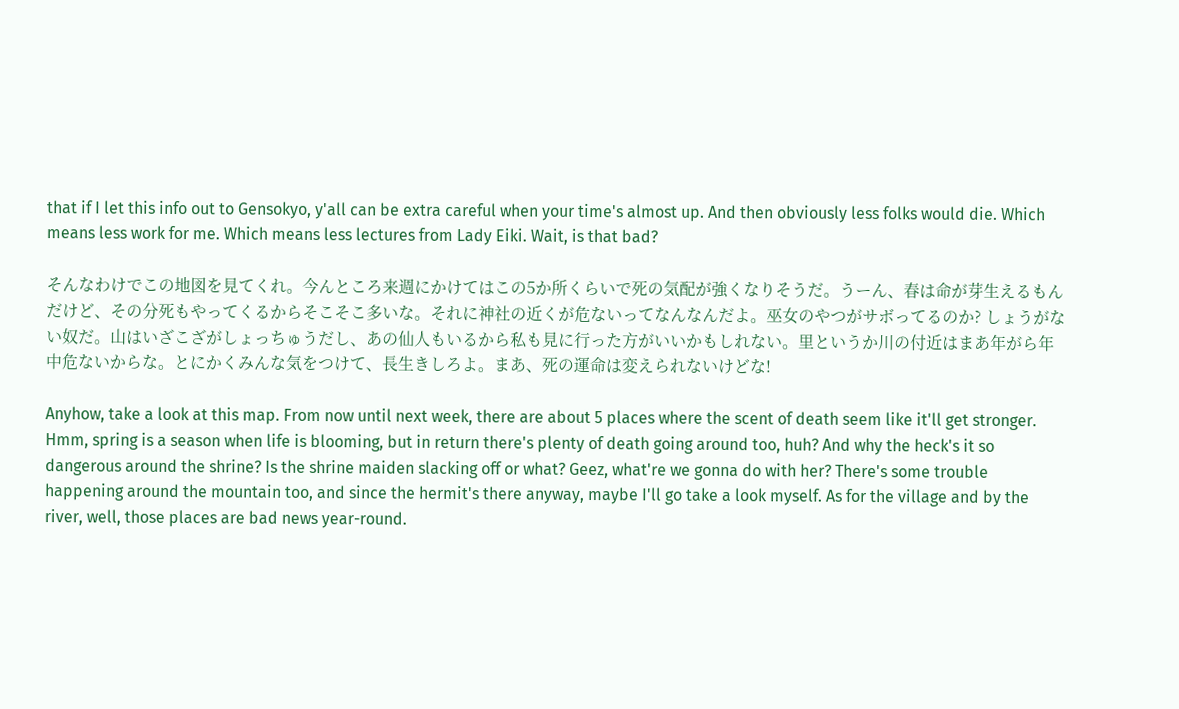that if I let this info out to Gensokyo, y'all can be extra careful when your time's almost up. And then obviously less folks would die. Which means less work for me. Which means less lectures from Lady Eiki. Wait, is that bad?

そんなわけでこの地図を見てくれ。今んところ来週にかけてはこの5か所くらいで死の気配が強くなりそうだ。うーん、春は命が芽生えるもんだけど、その分死もやってくるからそこそこ多いな。それに神社の近くが危ないってなんなんだよ。巫女のやつがサボってるのか? しょうがない奴だ。山はいざこざがしょっちゅうだし、あの仙人もいるから私も見に行った方がいいかもしれない。里というか川の付近はまあ年がら年中危ないからな。とにかくみんな気をつけて、長生きしろよ。まあ、死の運命は変えられないけどな!

Anyhow, take a look at this map. From now until next week, there are about 5 places where the scent of death seem like it'll get stronger. Hmm, spring is a season when life is blooming, but in return there's plenty of death going around too, huh? And why the heck's it so dangerous around the shrine? Is the shrine maiden slacking off or what? Geez, what're we gonna do with her? There's some trouble happening around the mountain too, and since the hermit's there anyway, maybe I'll go take a look myself. As for the village and by the river, well, those places are bad news year-round.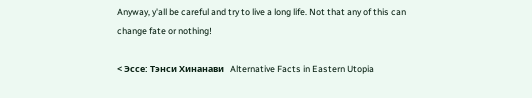Anyway, y'all be careful and try to live a long life. Not that any of this can change fate or nothing!

< Эссе: Тэнси Хинанави   Alternative Facts in Eastern Utopia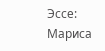Эссе: Мариса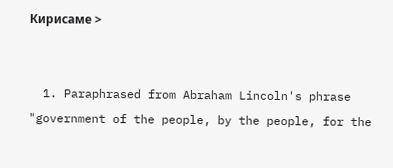Кирисаме >


  1. Paraphrased from Abraham Lincoln's phrase "government of the people, by the people, for the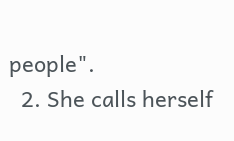people".
  2. She calls herself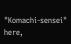"Komachi-sensei" here,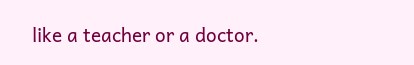like a teacher or a doctor.